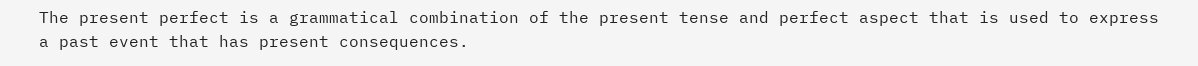The present perfect is a grammatical combination of the present tense and perfect aspect that is used to express a past event that has present consequences.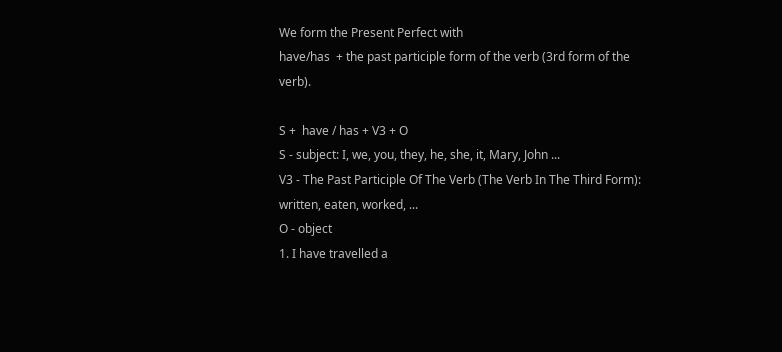We form the Present Perfect with
have/has  + the past participle form of the verb (3rd form of the verb).

S +  have / has + V3 + O
S - subject: I, we, you, they, he, she, it, Mary, John ...
V3 - The Past Participle Of The Verb (The Verb In The Third Form): written, eaten, worked, ...
O - object
1. I have travelled a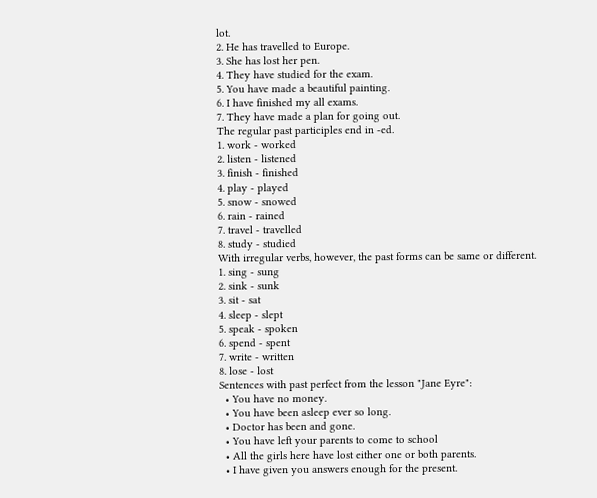lot.
2. He has travelled to Europe.
3. She has lost her pen.
4. They have studied for the exam.
5. You have made a beautiful painting.
6. I have finished my all exams.
7. They have made a plan for going out.
The regular past participles end in -ed.
1. work - worked
2. listen - listened
3. finish - finished
4. play - played
5. snow - snowed
6. rain - rained
7. travel - travelled
8. study - studied
With irregular verbs, however, the past forms can be same or different.
1. sing - sung
2. sink - sunk
3. sit - sat
4. sleep - slept
5. speak - spoken
6. spend - spent
7. write - written
8. lose - lost
Sentences with past perfect from the lesson "Jane Eyre":
  • You have no money.
  • You have been asleep ever so long.
  • Doctor has been and gone.
  • You have left your parents to come to school
  • All the girls here have lost either one or both parents.
  • I have given you answers enough for the present.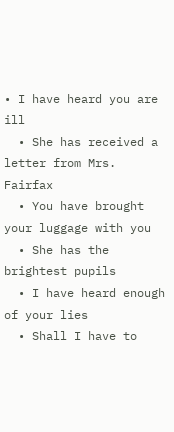• I have heard you are ill
  • She has received a letter from Mrs. Fairfax
  • You have brought your luggage with you
  • She has the brightest pupils
  • I have heard enough of your lies
  • Shall I have to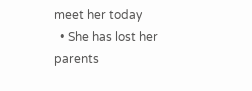meet her today
  • She has lost her parents